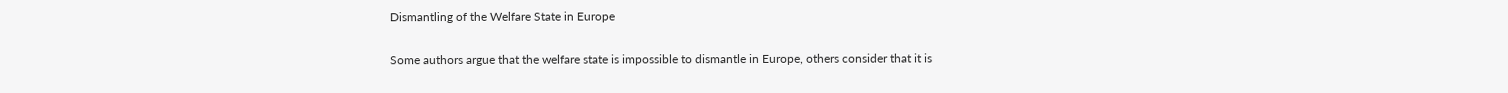Dismantling of the Welfare State in Europe

Some authors argue that the welfare state is impossible to dismantle in Europe, others consider that it is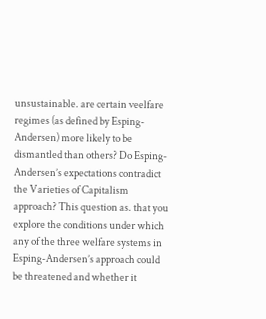unsustainable. are certain veelfare regimes (as defined by Esping-Andersen) more likely to be dismantled than others? Do Esping-Andersen’s expectations contradict the Varieties of Capitalism approach? This question as. that you explore the conditions under which any of the three welfare systems in Esping-Andersen’s approach could be threatened and whether it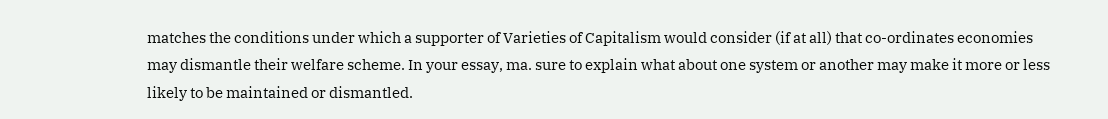matches the conditions under which a supporter of Varieties of Capitalism would consider (if at all) that co-ordinates economies may dismantle their welfare scheme. In your essay, ma. sure to explain what about one system or another may make it more or less likely to be maintained or dismantled.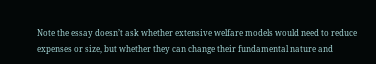Note the essay doesn’t ask whether extensive welfare models would need to reduce expenses or size, but whether they can change their fundamental nature and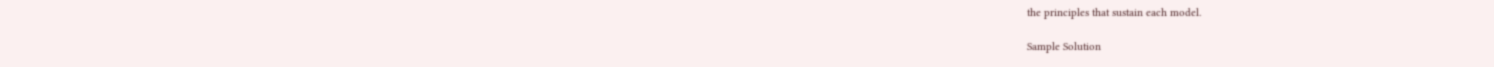the principles that sustain each model.

Sample Solution